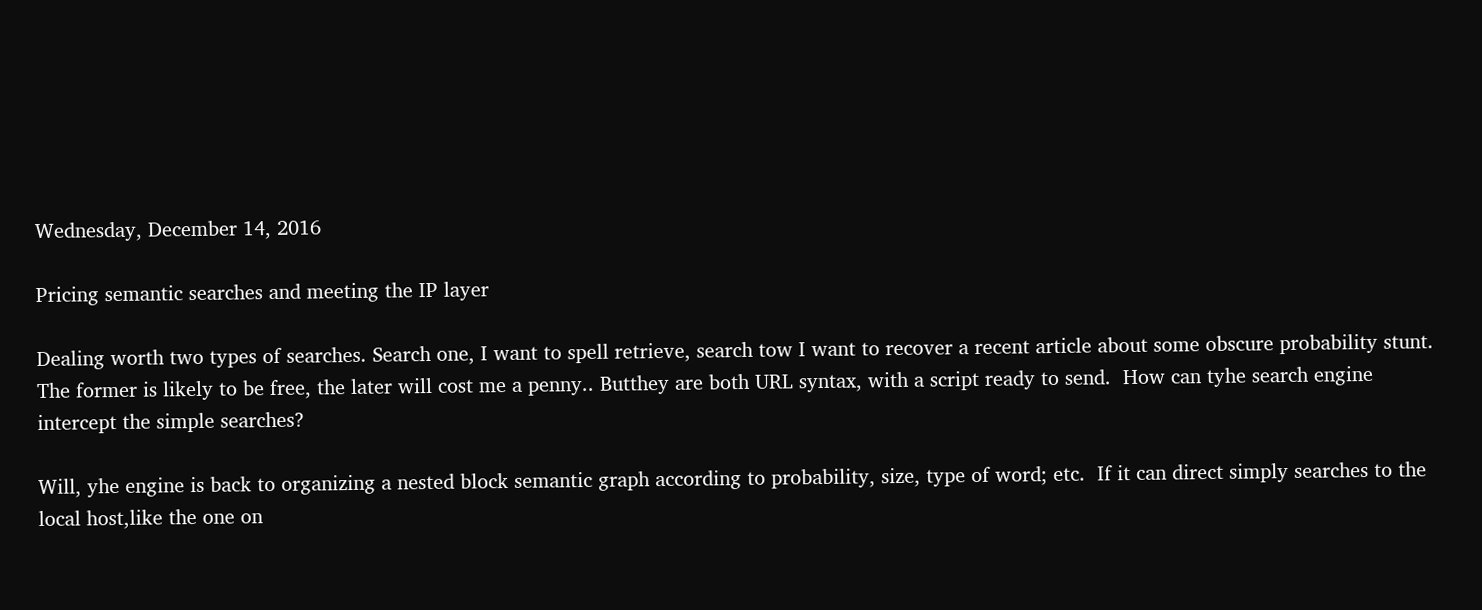Wednesday, December 14, 2016

Pricing semantic searches and meeting the IP layer

Dealing worth two types of searches. Search one, I want to spell retrieve, search tow I want to recover a recent article about some obscure probability stunt.  The former is likely to be free, the later will cost me a penny.. Butthey are both URL syntax, with a script ready to send.  How can tyhe search engine intercept the simple searches?

Will, yhe engine is back to organizing a nested block semantic graph according to probability, size, type of word; etc.  If it can direct simply searches to the local host,like the one on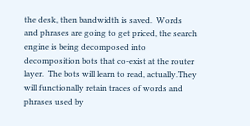the desk, then bandwidth is saved.  Words and phrases are going to get priced, the search engine is being decomposed into decomposition bots that co-exist at the router layer.  The bots will learn to read, actually.They will functionally retain traces of words and phrases used by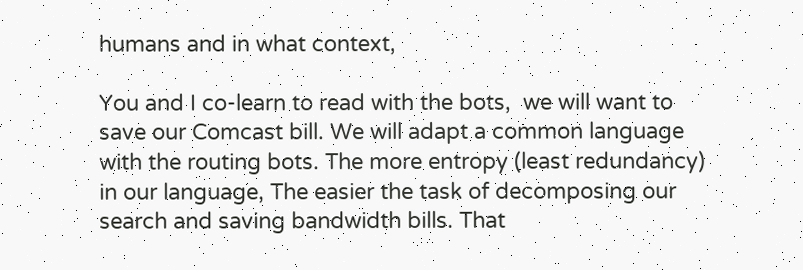humans and in what context,

You and I co-learn to read with the bots,  we will want to save our Comcast bill. We will adapt a common language with the routing bots. The more entropy (least redundancy) in our language, The easier the task of decomposing our search and saving bandwidth bills. That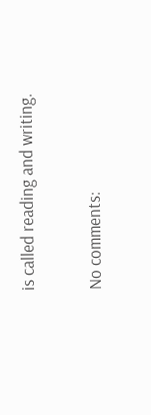is called reading and writing.

No comments: